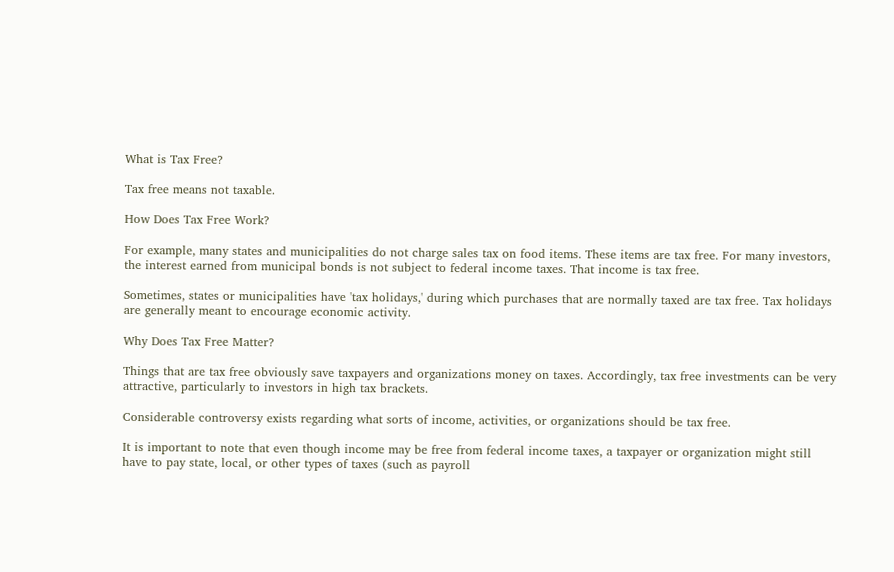What is Tax Free?

Tax free means not taxable.

How Does Tax Free Work?

For example, many states and municipalities do not charge sales tax on food items. These items are tax free. For many investors, the interest earned from municipal bonds is not subject to federal income taxes. That income is tax free.

Sometimes, states or municipalities have 'tax holidays,' during which purchases that are normally taxed are tax free. Tax holidays are generally meant to encourage economic activity.

Why Does Tax Free Matter?

Things that are tax free obviously save taxpayers and organizations money on taxes. Accordingly, tax free investments can be very attractive, particularly to investors in high tax brackets.

Considerable controversy exists regarding what sorts of income, activities, or organizations should be tax free.

It is important to note that even though income may be free from federal income taxes, a taxpayer or organization might still have to pay state, local, or other types of taxes (such as payroll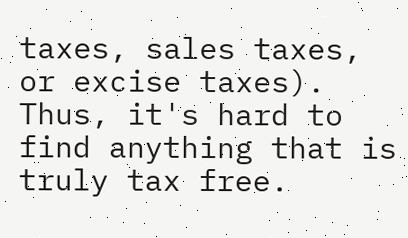taxes, sales taxes, or excise taxes). Thus, it's hard to find anything that is truly tax free.